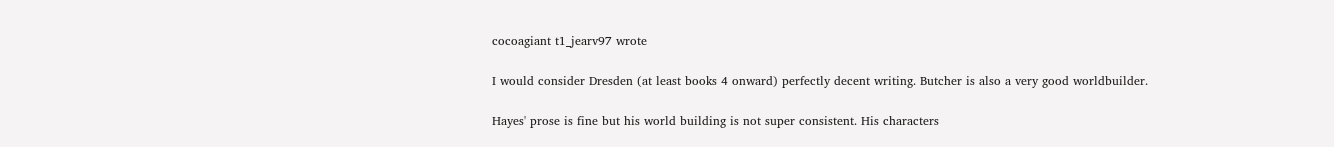cocoagiant t1_jearv97 wrote

I would consider Dresden (at least books 4 onward) perfectly decent writing. Butcher is also a very good worldbuilder.

Hayes' prose is fine but his world building is not super consistent. His characters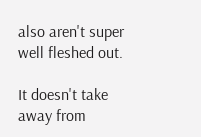also aren't super well fleshed out.

It doesn't take away from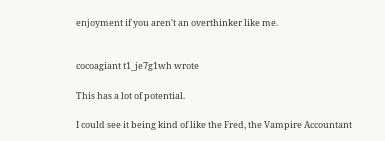enjoyment if you aren't an overthinker like me.


cocoagiant t1_je7g1wh wrote

This has a lot of potential.

I could see it being kind of like the Fred, the Vampire Accountant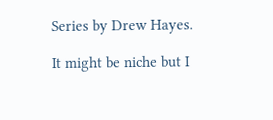Series by Drew Hayes.

It might be niche but I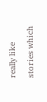really like stories which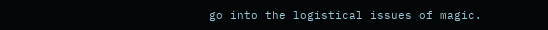go into the logistical issues of magic.